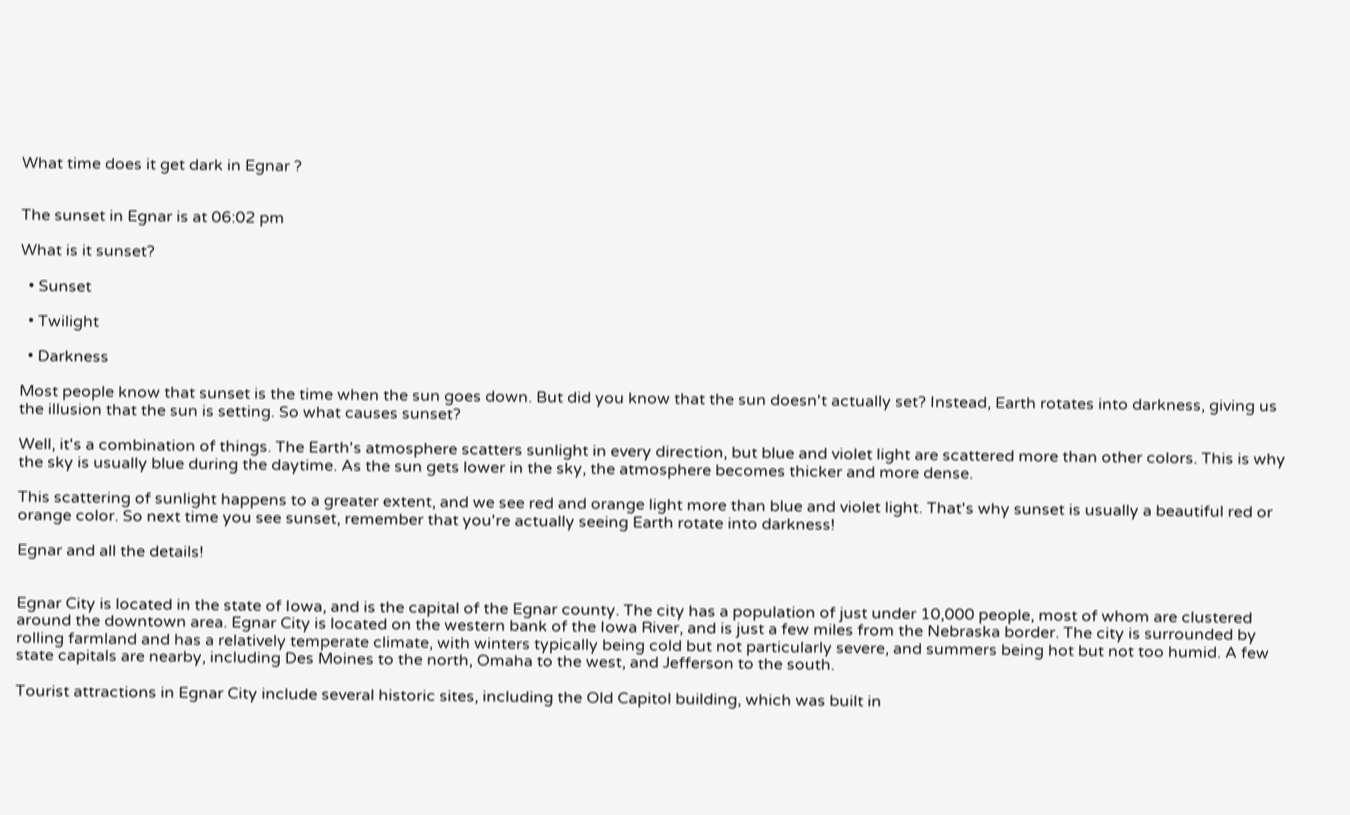What time does it get dark in Egnar ?


The sunset in Egnar is at 06:02 pm

What is it sunset?

  • Sunset

  • Twilight

  • Darkness

Most people know that sunset is the time when the sun goes down. But did you know that the sun doesn't actually set? Instead, Earth rotates into darkness, giving us the illusion that the sun is setting. So what causes sunset?

Well, it's a combination of things. The Earth's atmosphere scatters sunlight in every direction, but blue and violet light are scattered more than other colors. This is why the sky is usually blue during the daytime. As the sun gets lower in the sky, the atmosphere becomes thicker and more dense.

This scattering of sunlight happens to a greater extent, and we see red and orange light more than blue and violet light. That's why sunset is usually a beautiful red or orange color. So next time you see sunset, remember that you're actually seeing Earth rotate into darkness!

Egnar and all the details!


Egnar City is located in the state of Iowa, and is the capital of the Egnar county. The city has a population of just under 10,000 people, most of whom are clustered around the downtown area. Egnar City is located on the western bank of the Iowa River, and is just a few miles from the Nebraska border. The city is surrounded by rolling farmland and has a relatively temperate climate, with winters typically being cold but not particularly severe, and summers being hot but not too humid. A few state capitals are nearby, including Des Moines to the north, Omaha to the west, and Jefferson to the south.

Tourist attractions in Egnar City include several historic sites, including the Old Capitol building, which was built in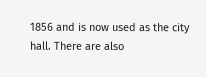1856 and is now used as the city hall. There are also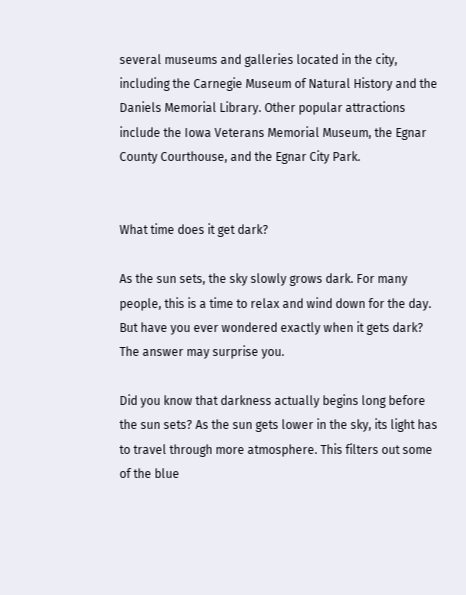several museums and galleries located in the city, including the Carnegie Museum of Natural History and the Daniels Memorial Library. Other popular attractions include the Iowa Veterans Memorial Museum, the Egnar County Courthouse, and the Egnar City Park.


What time does it get dark?

As the sun sets, the sky slowly grows dark. For many people, this is a time to relax and wind down for the day. But have you ever wondered exactly when it gets dark? The answer may surprise you.

Did you know that darkness actually begins long before the sun sets? As the sun gets lower in the sky, its light has to travel through more atmosphere. This filters out some of the blue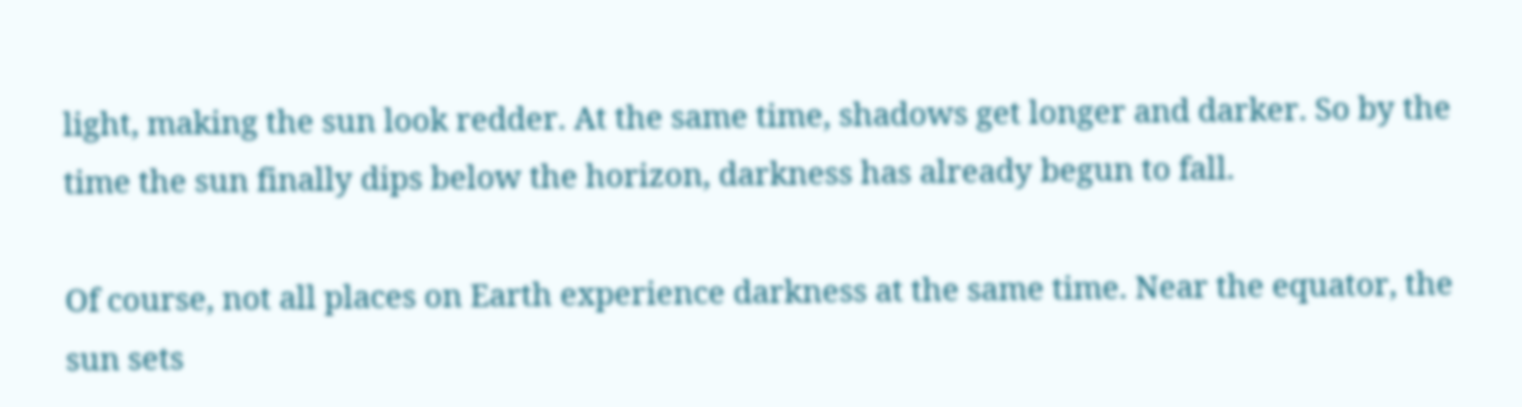light, making the sun look redder. At the same time, shadows get longer and darker. So by the time the sun finally dips below the horizon, darkness has already begun to fall.

Of course, not all places on Earth experience darkness at the same time. Near the equator, the sun sets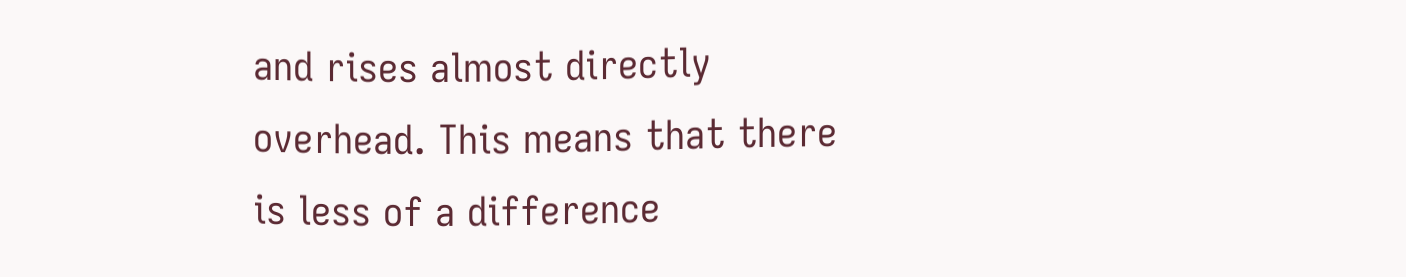and rises almost directly overhead. This means that there is less of a difference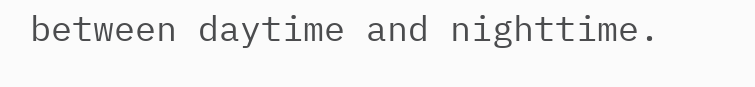between daytime and nighttime.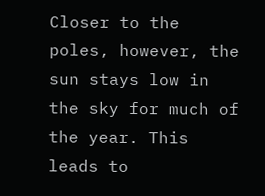Closer to the poles, however, the sun stays low in the sky for much of the year. This leads to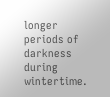longer periods of darkness during wintertime.